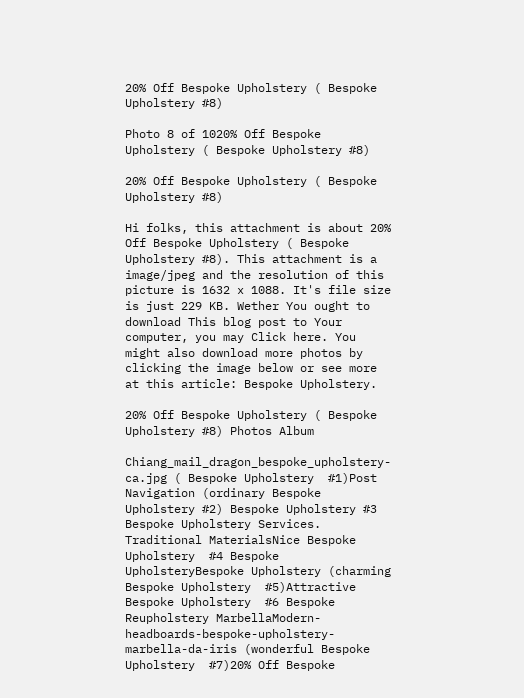20% Off Bespoke Upholstery ( Bespoke Upholstery #8)

Photo 8 of 1020% Off Bespoke Upholstery ( Bespoke Upholstery #8)

20% Off Bespoke Upholstery ( Bespoke Upholstery #8)

Hi folks, this attachment is about 20% Off Bespoke Upholstery ( Bespoke Upholstery #8). This attachment is a image/jpeg and the resolution of this picture is 1632 x 1088. It's file size is just 229 KB. Wether You ought to download This blog post to Your computer, you may Click here. You might also download more photos by clicking the image below or see more at this article: Bespoke Upholstery.

20% Off Bespoke Upholstery ( Bespoke Upholstery #8) Photos Album

Chiang_mail_dragon_bespoke_upholstery-ca.jpg ( Bespoke Upholstery  #1)Post Navigation (ordinary Bespoke Upholstery #2) Bespoke Upholstery #3 Bespoke Upholstery Services. Traditional MaterialsNice Bespoke Upholstery  #4 Bespoke UpholsteryBespoke Upholstery (charming Bespoke Upholstery  #5)Attractive Bespoke Upholstery  #6 Bespoke Reupholstery MarbellaModern-headboards-bespoke-upholstery-marbella-da-iris (wonderful Bespoke Upholstery  #7)20% Off Bespoke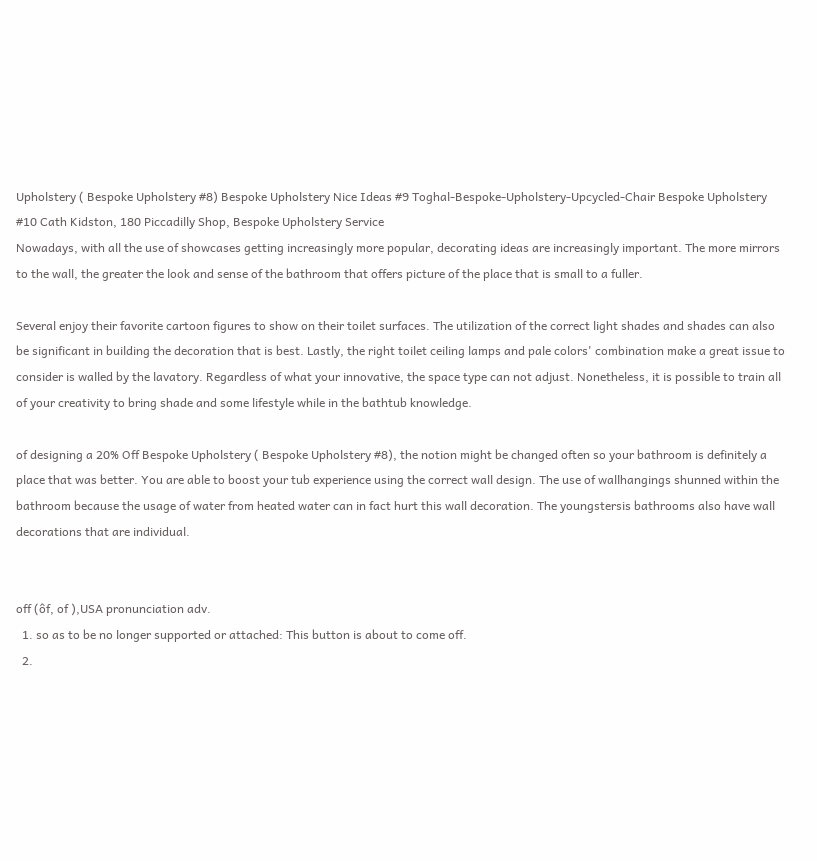Upholstery ( Bespoke Upholstery #8) Bespoke Upholstery Nice Ideas #9 Toghal-Bespoke-Upholstery-Upcycled-Chair Bespoke Upholstery #10 Cath Kidston, 180 Piccadilly Shop, Bespoke Upholstery Service
Nowadays, with all the use of showcases getting increasingly more popular, decorating ideas are increasingly important. The more mirrors to the wall, the greater the look and sense of the bathroom that offers picture of the place that is small to a fuller.

Several enjoy their favorite cartoon figures to show on their toilet surfaces. The utilization of the correct light shades and shades can also be significant in building the decoration that is best. Lastly, the right toilet ceiling lamps and pale colors' combination make a great issue to consider is walled by the lavatory. Regardless of what your innovative, the space type can not adjust. Nonetheless, it is possible to train all of your creativity to bring shade and some lifestyle while in the bathtub knowledge.

of designing a 20% Off Bespoke Upholstery ( Bespoke Upholstery #8), the notion might be changed often so your bathroom is definitely a place that was better. You are able to boost your tub experience using the correct wall design. The use of wallhangings shunned within the bathroom because the usage of water from heated water can in fact hurt this wall decoration. The youngstersis bathrooms also have wall decorations that are individual.


off (ôf, of ),USA pronunciation adv.
  1. so as to be no longer supported or attached: This button is about to come off.
  2.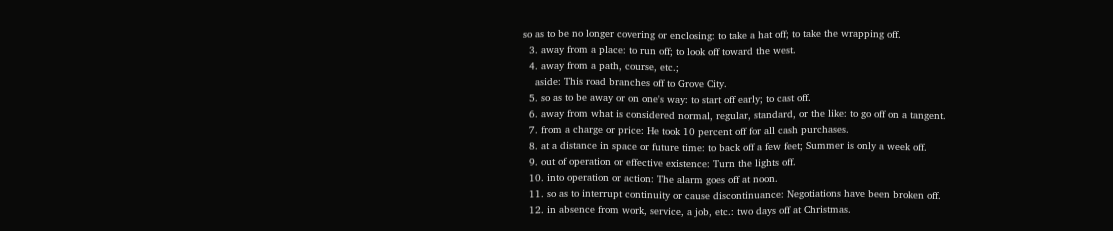so as to be no longer covering or enclosing: to take a hat off; to take the wrapping off.
  3. away from a place: to run off; to look off toward the west.
  4. away from a path, course, etc.;
    aside: This road branches off to Grove City.
  5. so as to be away or on one's way: to start off early; to cast off.
  6. away from what is considered normal, regular, standard, or the like: to go off on a tangent.
  7. from a charge or price: He took 10 percent off for all cash purchases.
  8. at a distance in space or future time: to back off a few feet; Summer is only a week off.
  9. out of operation or effective existence: Turn the lights off.
  10. into operation or action: The alarm goes off at noon.
  11. so as to interrupt continuity or cause discontinuance: Negotiations have been broken off.
  12. in absence from work, service, a job, etc.: two days off at Christmas.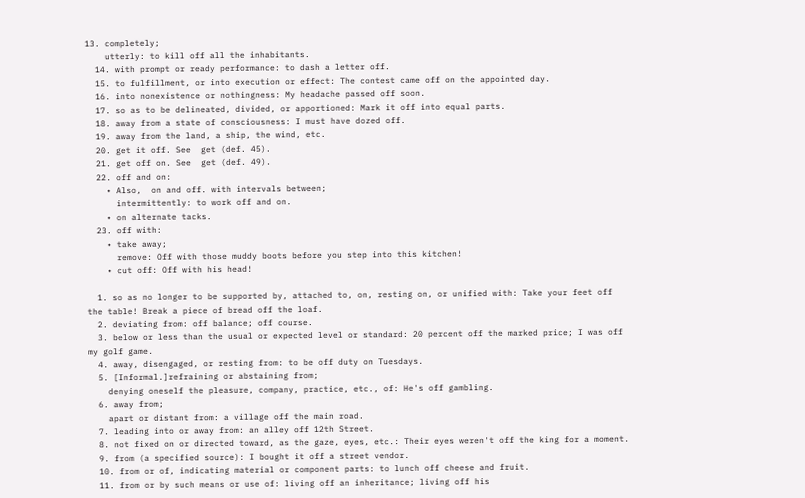13. completely;
    utterly: to kill off all the inhabitants.
  14. with prompt or ready performance: to dash a letter off.
  15. to fulfillment, or into execution or effect: The contest came off on the appointed day.
  16. into nonexistence or nothingness: My headache passed off soon.
  17. so as to be delineated, divided, or apportioned: Mark it off into equal parts.
  18. away from a state of consciousness: I must have dozed off.
  19. away from the land, a ship, the wind, etc.
  20. get it off. See  get (def. 45).
  21. get off on. See  get (def. 49).
  22. off and on:
    • Also,  on and off. with intervals between;
      intermittently: to work off and on.
    • on alternate tacks.
  23. off with:
    • take away;
      remove: Off with those muddy boots before you step into this kitchen!
    • cut off: Off with his head!

  1. so as no longer to be supported by, attached to, on, resting on, or unified with: Take your feet off the table! Break a piece of bread off the loaf.
  2. deviating from: off balance; off course.
  3. below or less than the usual or expected level or standard: 20 percent off the marked price; I was off my golf game.
  4. away, disengaged, or resting from: to be off duty on Tuesdays.
  5. [Informal.]refraining or abstaining from;
    denying oneself the pleasure, company, practice, etc., of: He's off gambling.
  6. away from;
    apart or distant from: a village off the main road.
  7. leading into or away from: an alley off 12th Street.
  8. not fixed on or directed toward, as the gaze, eyes, etc.: Their eyes weren't off the king for a moment.
  9. from (a specified source): I bought it off a street vendor.
  10. from or of, indicating material or component parts: to lunch off cheese and fruit.
  11. from or by such means or use of: living off an inheritance; living off his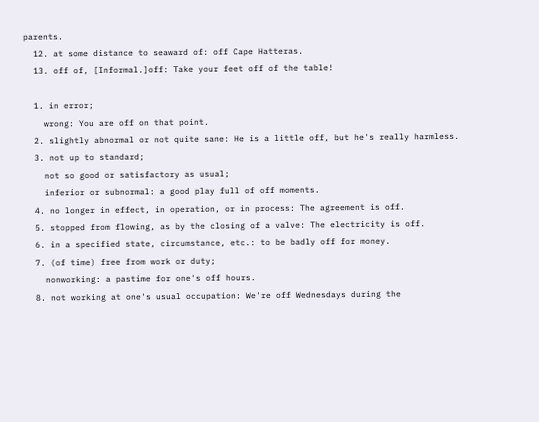parents.
  12. at some distance to seaward of: off Cape Hatteras.
  13. off of, [Informal.]off: Take your feet off of the table!

  1. in error;
    wrong: You are off on that point.
  2. slightly abnormal or not quite sane: He is a little off, but he's really harmless.
  3. not up to standard;
    not so good or satisfactory as usual;
    inferior or subnormal: a good play full of off moments.
  4. no longer in effect, in operation, or in process: The agreement is off.
  5. stopped from flowing, as by the closing of a valve: The electricity is off.
  6. in a specified state, circumstance, etc.: to be badly off for money.
  7. (of time) free from work or duty;
    nonworking: a pastime for one's off hours.
  8. not working at one's usual occupation: We're off Wednesdays during the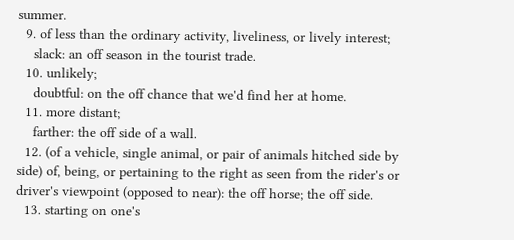summer.
  9. of less than the ordinary activity, liveliness, or lively interest;
    slack: an off season in the tourist trade.
  10. unlikely;
    doubtful: on the off chance that we'd find her at home.
  11. more distant;
    farther: the off side of a wall.
  12. (of a vehicle, single animal, or pair of animals hitched side by side) of, being, or pertaining to the right as seen from the rider's or driver's viewpoint (opposed to near): the off horse; the off side.
  13. starting on one's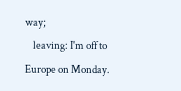way;
    leaving: I'm off to Europe on Monday.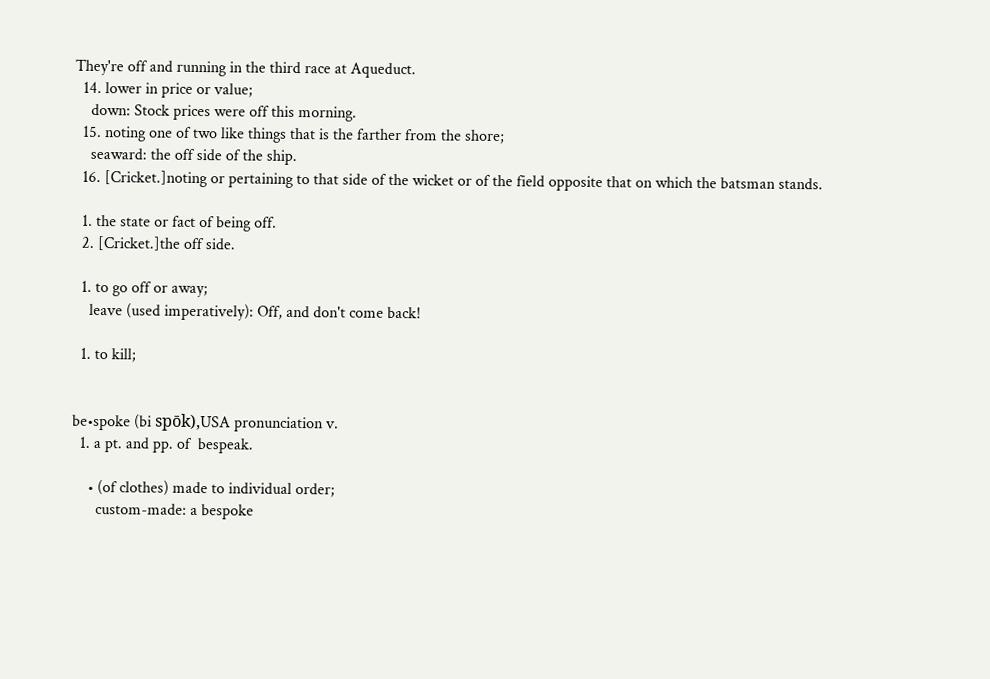They're off and running in the third race at Aqueduct.
  14. lower in price or value;
    down: Stock prices were off this morning.
  15. noting one of two like things that is the farther from the shore;
    seaward: the off side of the ship.
  16. [Cricket.]noting or pertaining to that side of the wicket or of the field opposite that on which the batsman stands.

  1. the state or fact of being off.
  2. [Cricket.]the off side.

  1. to go off or away;
    leave (used imperatively): Off, and don't come back!

  1. to kill;


be•spoke (bi spōk),USA pronunciation v.
  1. a pt. and pp. of  bespeak.

    • (of clothes) made to individual order;
      custom-made: a bespoke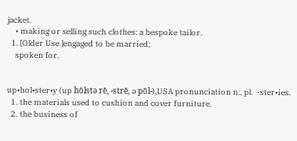jacket.
    • making or selling such clothes: a bespoke tailor.
  1. [Older Use.]engaged to be married;
    spoken for.


up•hol•ster•y (up hōlstə rē, -strē, ə pōl-),USA pronunciation n., pl.  -ster•ies.
  1. the materials used to cushion and cover furniture.
  2. the business of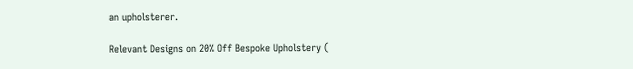an upholsterer.

Relevant Designs on 20% Off Bespoke Upholstery (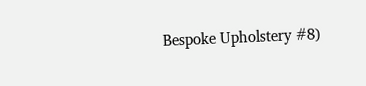Bespoke Upholstery #8)